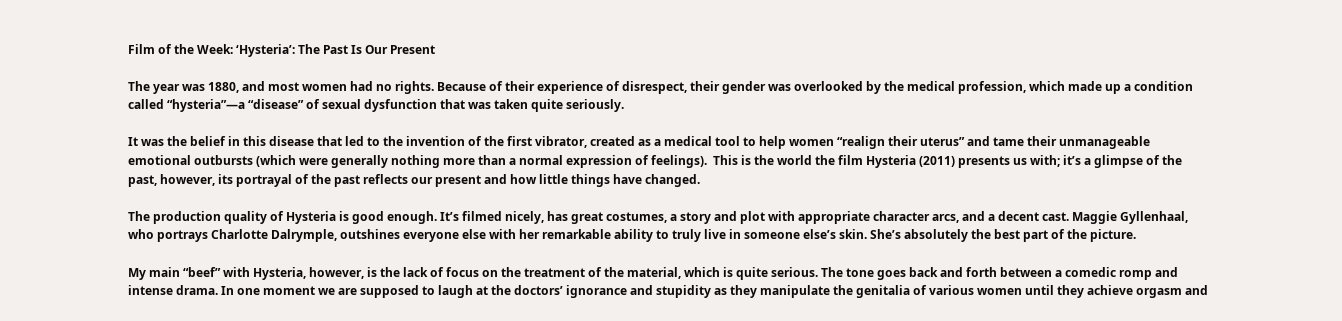Film of the Week: ‘Hysteria’: The Past Is Our Present

The year was 1880, and most women had no rights. Because of their experience of disrespect, their gender was overlooked by the medical profession, which made up a condition called “hysteria”—a “disease” of sexual dysfunction that was taken quite seriously.

It was the belief in this disease that led to the invention of the first vibrator, created as a medical tool to help women “realign their uterus” and tame their unmanageable emotional outbursts (which were generally nothing more than a normal expression of feelings).  This is the world the film Hysteria (2011) presents us with; it’s a glimpse of the past, however, its portrayal of the past reflects our present and how little things have changed.

The production quality of Hysteria is good enough. It’s filmed nicely, has great costumes, a story and plot with appropriate character arcs, and a decent cast. Maggie Gyllenhaal, who portrays Charlotte Dalrymple, outshines everyone else with her remarkable ability to truly live in someone else’s skin. She’s absolutely the best part of the picture.

My main “beef” with Hysteria, however, is the lack of focus on the treatment of the material, which is quite serious. The tone goes back and forth between a comedic romp and intense drama. In one moment we are supposed to laugh at the doctors’ ignorance and stupidity as they manipulate the genitalia of various women until they achieve orgasm and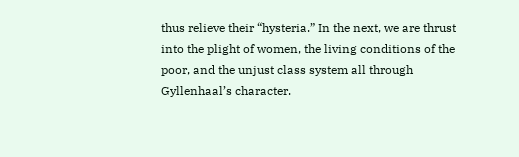thus relieve their “hysteria.” In the next, we are thrust into the plight of women, the living conditions of the poor, and the unjust class system all through Gyllenhaal’s character.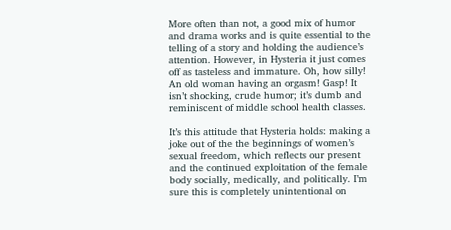More often than not, a good mix of humor and drama works and is quite essential to the telling of a story and holding the audience’s attention. However, in Hysteria it just comes off as tasteless and immature. Oh, how silly! An old woman having an orgasm! Gasp! It isn’t shocking, crude humor; it’s dumb and reminiscent of middle school health classes.

It’s this attitude that Hysteria holds: making a joke out of the the beginnings of women’s sexual freedom, which reflects our present and the continued exploitation of the female body socially, medically, and politically. I’m sure this is completely unintentional on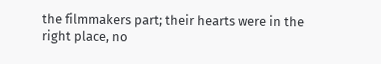the filmmakers part; their hearts were in the right place, no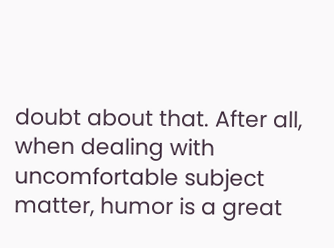doubt about that. After all, when dealing with uncomfortable subject matter, humor is a great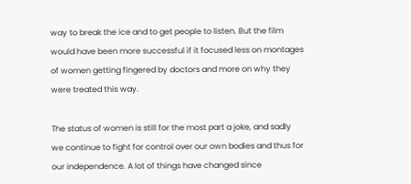way to break the ice and to get people to listen. But the film would have been more successful if it focused less on montages of women getting fingered by doctors and more on why they were treated this way.

The status of women is still for the most part a joke, and sadly we continue to fight for control over our own bodies and thus for our independence. A lot of things have changed since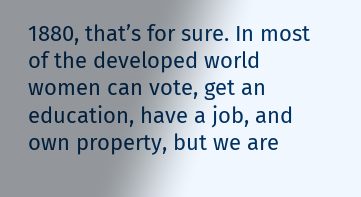1880, that’s for sure. In most of the developed world women can vote, get an education, have a job, and own property, but we are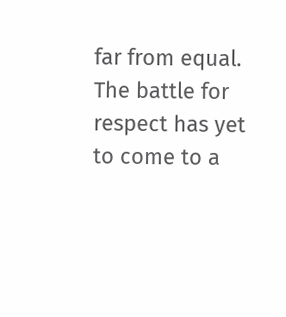far from equal. The battle for respect has yet to come to a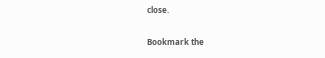close.

Bookmark the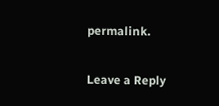permalink.

Leave a Reply